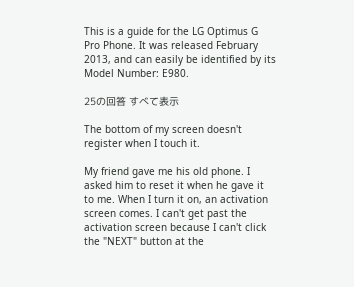This is a guide for the LG Optimus G Pro Phone. It was released February 2013, and can easily be identified by its Model Number: E980.

25の回答 すべて表示

The bottom of my screen doesn't register when I touch it.

My friend gave me his old phone. I asked him to reset it when he gave it to me. When I turn it on, an activation screen comes. I can't get past the activation screen because I can't click the "NEXT" button at the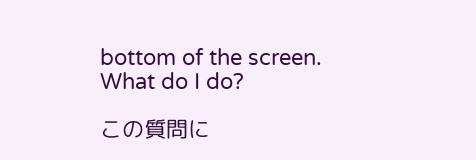bottom of the screen. What do I do?

この質問に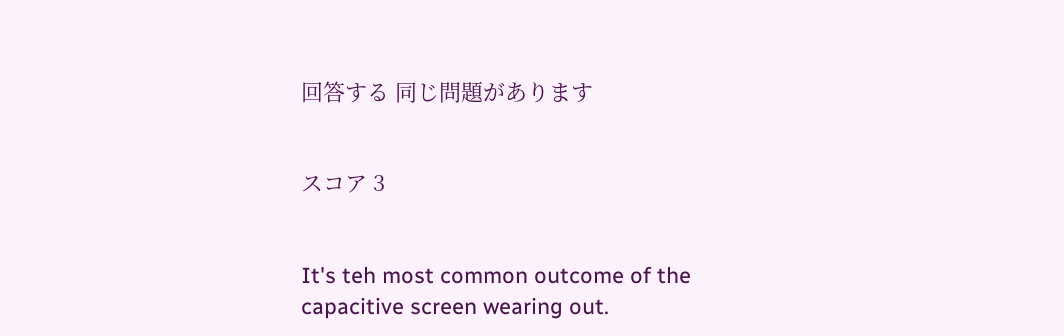回答する 同じ問題があります


スコア 3


It's teh most common outcome of the capacitive screen wearing out.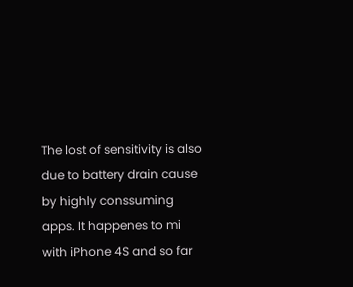The lost of sensitivity is also due to battery drain cause by highly conssuming apps. It happenes to mi with iPhone 4S and so far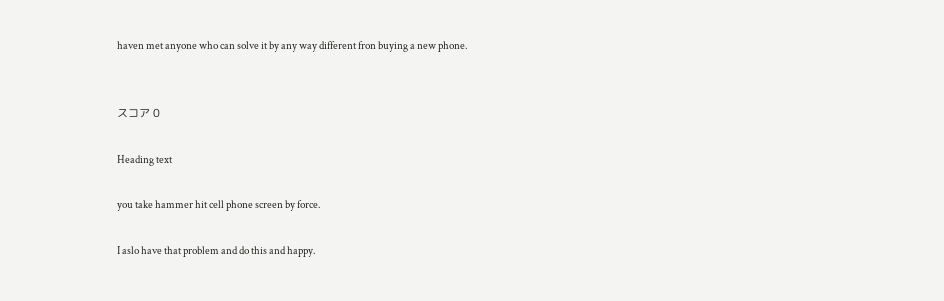haven met anyone who can solve it by any way different fron buying a new phone.


スコア 0

Heading text

you take hammer hit cell phone screen by force.

I aslo have that problem and do this and happy.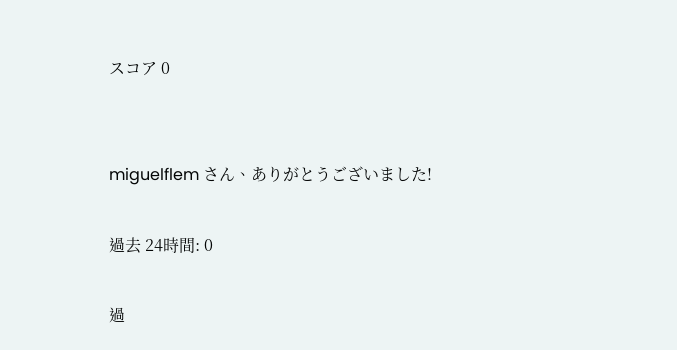スコア 0


miguelflem さん、ありがとうございました!

過去 24時間: 0

過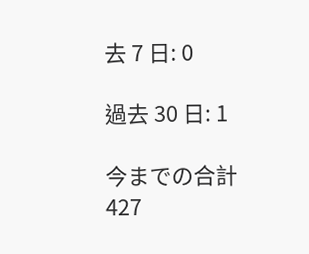去 7 日: 0

過去 30 日: 1

今までの合計 427